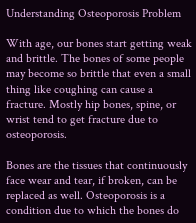Understanding Osteoporosis Problem

With age, our bones start getting weak and brittle. The bones of some people may become so brittle that even a small thing like coughing can cause a fracture. Mostly hip bones, spine, or wrist tend to get fracture due to osteoporosis.

Bones are the tissues that continuously face wear and tear, if broken, can be replaced as well. Osteoporosis is a condition due to which the bones do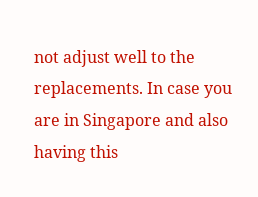not adjust well to the replacements. In case you are in Singapore and also having this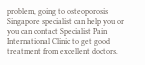problem, going to osteoporosis Singapore specialist can help you or you can contact Specialist Pain International Clinic to get good treatment from excellent doctors.